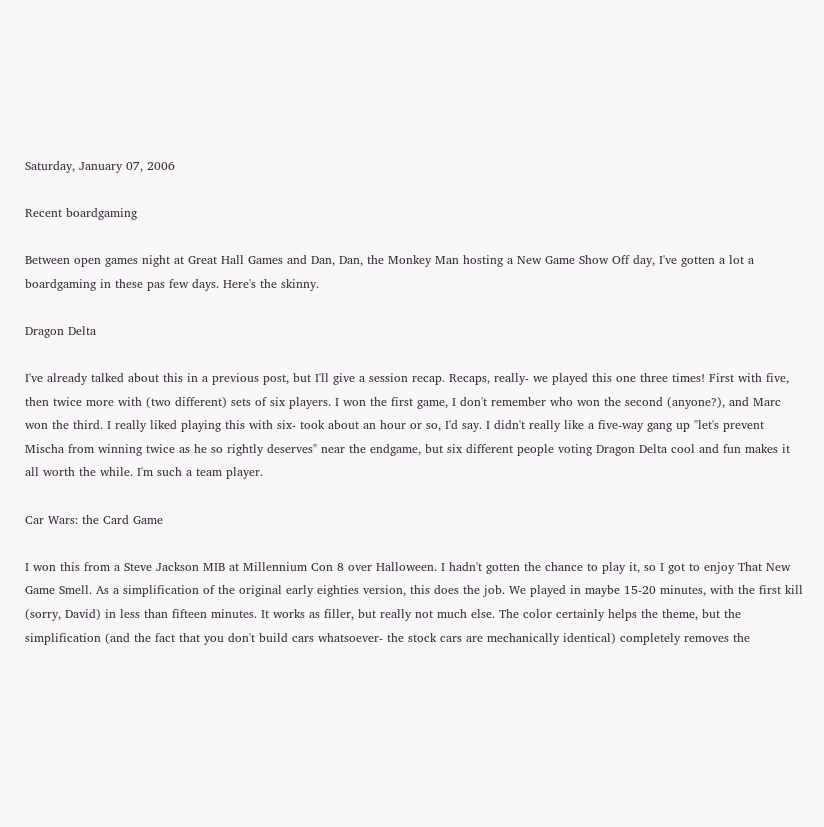Saturday, January 07, 2006

Recent boardgaming

Between open games night at Great Hall Games and Dan, Dan, the Monkey Man hosting a New Game Show Off day, I've gotten a lot a boardgaming in these pas few days. Here's the skinny.

Dragon Delta

I've already talked about this in a previous post, but I'll give a session recap. Recaps, really- we played this one three times! First with five, then twice more with (two different) sets of six players. I won the first game, I don't remember who won the second (anyone?), and Marc won the third. I really liked playing this with six- took about an hour or so, I'd say. I didn't really like a five-way gang up "let's prevent Mischa from winning twice as he so rightly deserves" near the endgame, but six different people voting Dragon Delta cool and fun makes it all worth the while. I'm such a team player.

Car Wars: the Card Game

I won this from a Steve Jackson MIB at Millennium Con 8 over Halloween. I hadn't gotten the chance to play it, so I got to enjoy That New Game Smell. As a simplification of the original early eighties version, this does the job. We played in maybe 15-20 minutes, with the first kill (sorry, David) in less than fifteen minutes. It works as filler, but really not much else. The color certainly helps the theme, but the simplification (and the fact that you don't build cars whatsoever- the stock cars are mechanically identical) completely removes the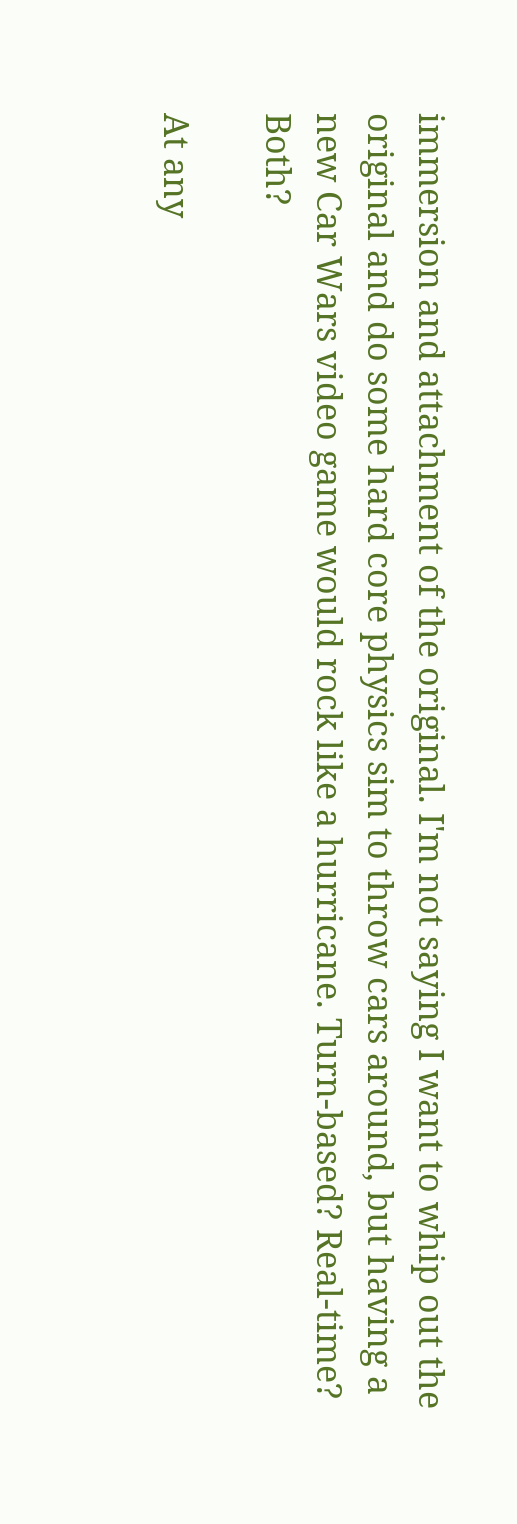immersion and attachment of the original. I'm not saying I want to whip out the original and do some hard core physics sim to throw cars around, but having a new Car Wars video game would rock like a hurricane. Turn-based? Real-time? Both?

At any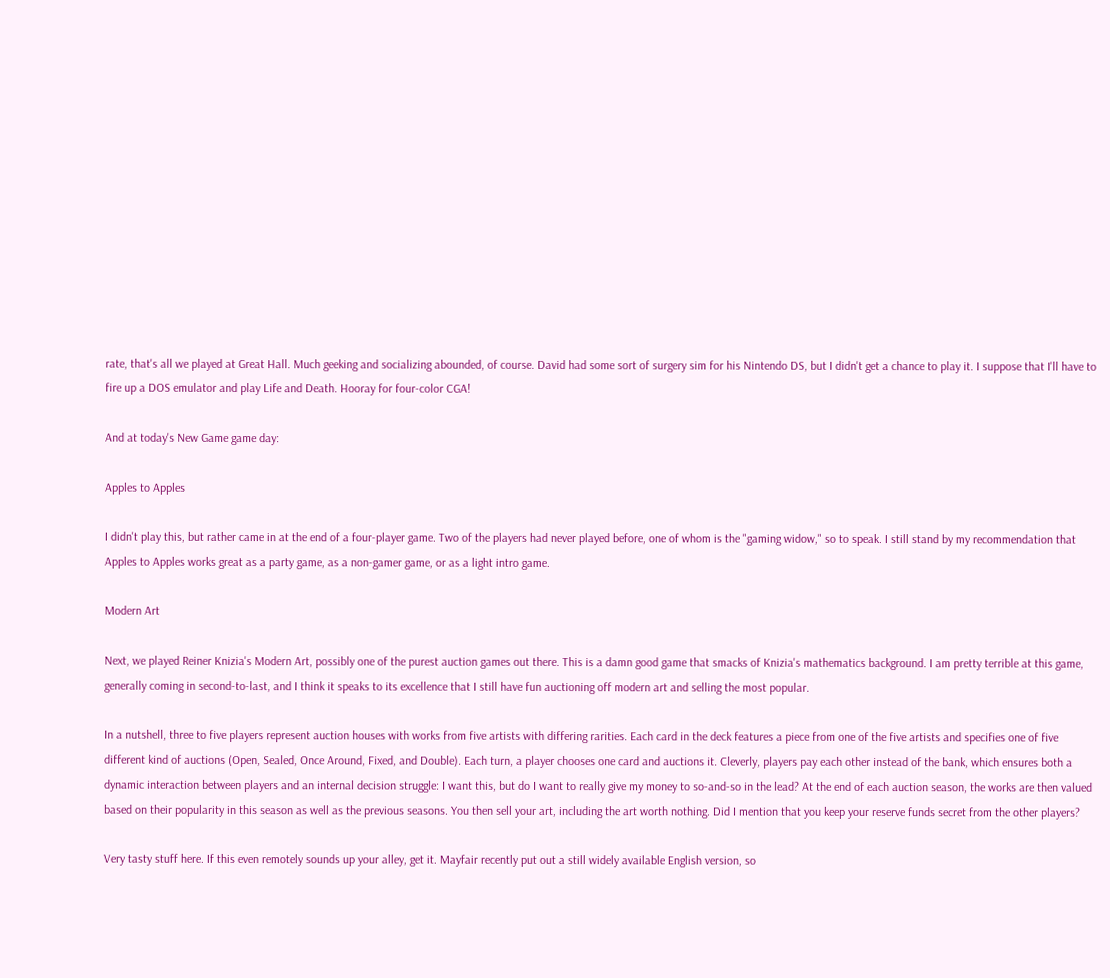rate, that's all we played at Great Hall. Much geeking and socializing abounded, of course. David had some sort of surgery sim for his Nintendo DS, but I didn't get a chance to play it. I suppose that I'll have to fire up a DOS emulator and play Life and Death. Hooray for four-color CGA!

And at today's New Game game day:

Apples to Apples

I didn't play this, but rather came in at the end of a four-player game. Two of the players had never played before, one of whom is the "gaming widow," so to speak. I still stand by my recommendation that Apples to Apples works great as a party game, as a non-gamer game, or as a light intro game.

Modern Art

Next, we played Reiner Knizia's Modern Art, possibly one of the purest auction games out there. This is a damn good game that smacks of Knizia's mathematics background. I am pretty terrible at this game, generally coming in second-to-last, and I think it speaks to its excellence that I still have fun auctioning off modern art and selling the most popular.

In a nutshell, three to five players represent auction houses with works from five artists with differing rarities. Each card in the deck features a piece from one of the five artists and specifies one of five different kind of auctions (Open, Sealed, Once Around, Fixed, and Double). Each turn, a player chooses one card and auctions it. Cleverly, players pay each other instead of the bank, which ensures both a dynamic interaction between players and an internal decision struggle: I want this, but do I want to really give my money to so-and-so in the lead? At the end of each auction season, the works are then valued based on their popularity in this season as well as the previous seasons. You then sell your art, including the art worth nothing. Did I mention that you keep your reserve funds secret from the other players?

Very tasty stuff here. If this even remotely sounds up your alley, get it. Mayfair recently put out a still widely available English version, so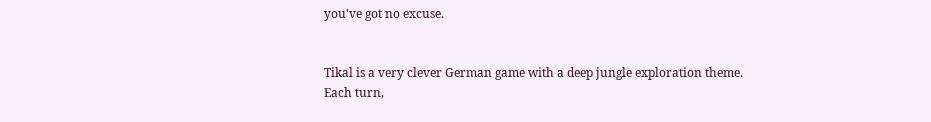you've got no excuse.


Tikal is a very clever German game with a deep jungle exploration theme. Each turn,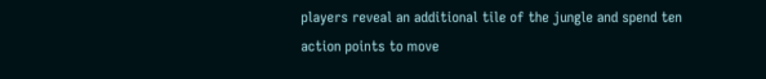players reveal an additional tile of the jungle and spend ten action points to move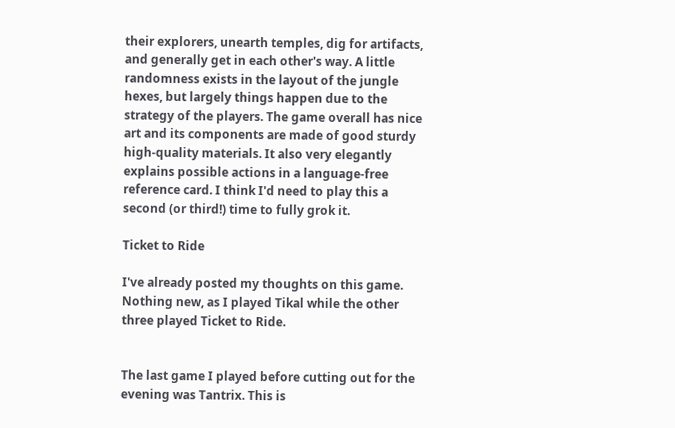their explorers, unearth temples, dig for artifacts, and generally get in each other's way. A little randomness exists in the layout of the jungle hexes, but largely things happen due to the strategy of the players. The game overall has nice art and its components are made of good sturdy high-quality materials. It also very elegantly explains possible actions in a language-free reference card. I think I'd need to play this a second (or third!) time to fully grok it.

Ticket to Ride

I've already posted my thoughts on this game. Nothing new, as I played Tikal while the other three played Ticket to Ride.


The last game I played before cutting out for the evening was Tantrix. This is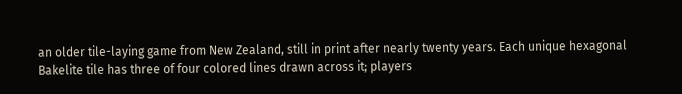an older tile-laying game from New Zealand, still in print after nearly twenty years. Each unique hexagonal Bakelite tile has three of four colored lines drawn across it; players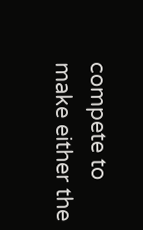compete to make either the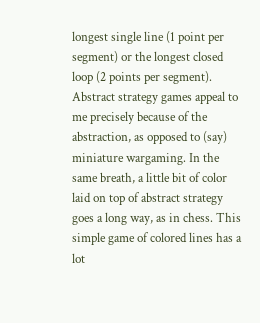longest single line (1 point per segment) or the longest closed loop (2 points per segment). Abstract strategy games appeal to me precisely because of the abstraction, as opposed to (say) miniature wargaming. In the same breath, a little bit of color laid on top of abstract strategy goes a long way, as in chess. This simple game of colored lines has a lot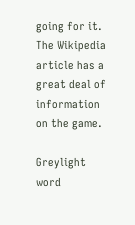going for it. The Wikipedia article has a great deal of information on the game.

Greylight word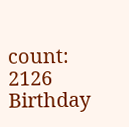count: 2126
Birthday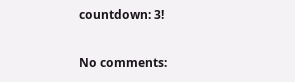countdown: 3!

No comments: